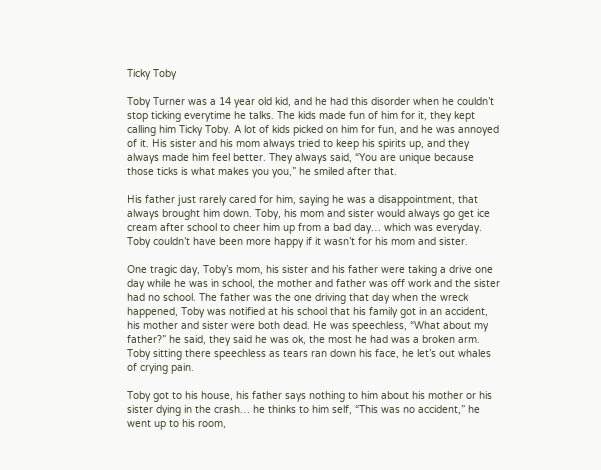Ticky Toby

Toby Turner was a 14 year old kid, and he had this disorder when he couldn’t stop ticking everytime he talks. The kids made fun of him for it, they kept calling him Ticky Toby. A lot of kids picked on him for fun, and he was annoyed of it. His sister and his mom always tried to keep his spirits up, and they always made him feel better. They always said, “You are unique because those ticks is what makes you you,” he smiled after that.

His father just rarely cared for him, saying he was a disappointment, that always brought him down. Toby, his mom and sister would always go get ice cream after school to cheer him up from a bad day… which was everyday. Toby couldn’t have been more happy if it wasn’t for his mom and sister.

One tragic day, Toby’s mom, his sister and his father were taking a drive one day while he was in school, the mother and father was off work and the sister had no school. The father was the one driving that day when the wreck happened, Toby was notified at his school that his family got in an accident, his mother and sister were both dead. He was speechless, “What about my father?” he said, they said he was ok, the most he had was a broken arm. Toby sitting there speechless as tears ran down his face, he let’s out whales of crying pain.

Toby got to his house, his father says nothing to him about his mother or his sister dying in the crash… he thinks to him self, “This was no accident,” he went up to his room,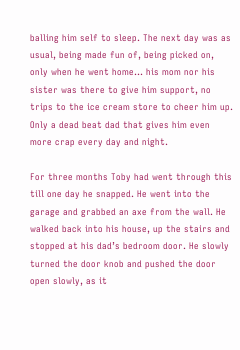balling him self to sleep. The next day was as usual, being made fun of, being picked on, only when he went home… his mom nor his sister was there to give him support, no trips to the ice cream store to cheer him up. Only a dead beat dad that gives him even more crap every day and night.

For three months Toby had went through this till one day he snapped. He went into the garage and grabbed an axe from the wall. He walked back into his house, up the stairs and stopped at his dad’s bedroom door. He slowly turned the door knob and pushed the door open slowly, as it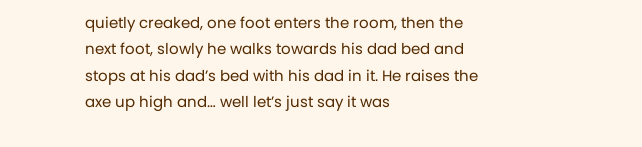quietly creaked, one foot enters the room, then the next foot, slowly he walks towards his dad bed and stops at his dad’s bed with his dad in it. He raises the axe up high and… well let’s just say it was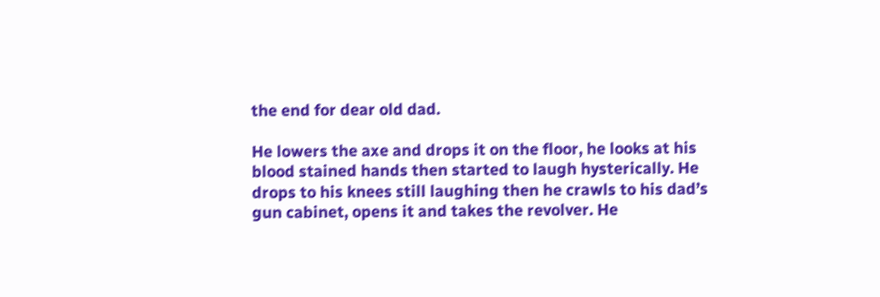the end for dear old dad.

He lowers the axe and drops it on the floor, he looks at his blood stained hands then started to laugh hysterically. He drops to his knees still laughing then he crawls to his dad’s gun cabinet, opens it and takes the revolver. He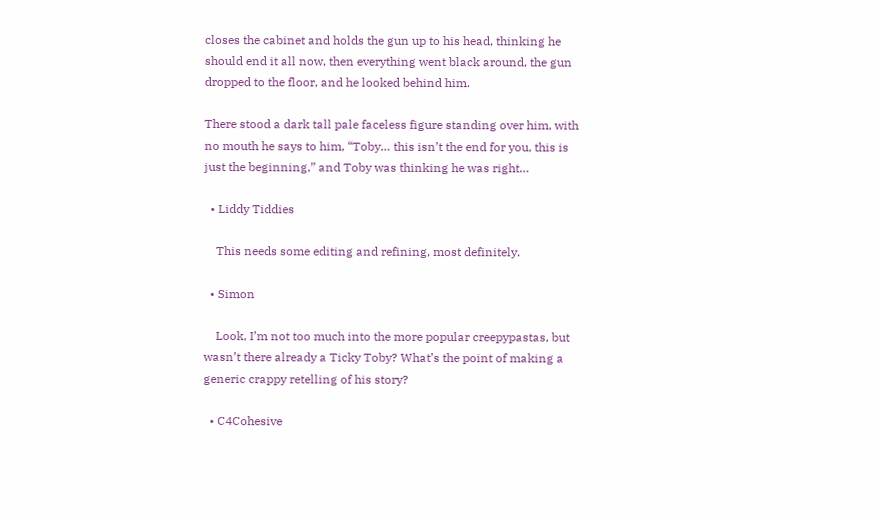closes the cabinet and holds the gun up to his head, thinking he should end it all now, then everything went black around, the gun dropped to the floor, and he looked behind him.

There stood a dark tall pale faceless figure standing over him, with no mouth he says to him, “Toby… this isn’t the end for you, this is just the beginning,” and Toby was thinking he was right…

  • Liddy Tiddies

    This needs some editing and refining, most definitely.

  • Simon

    Look, I’m not too much into the more popular creepypastas, but wasn’t there already a Ticky Toby? What’s the point of making a generic crappy retelling of his story?

  • C4Cohesive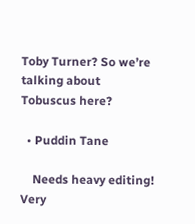Toby Turner? So we’re talking about Tobuscus here?

  • Puddin Tane

    Needs heavy editing! Very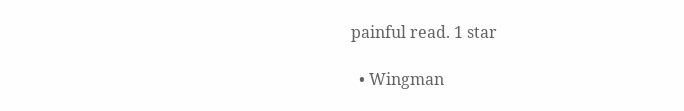painful read. 1 star

  • Wingman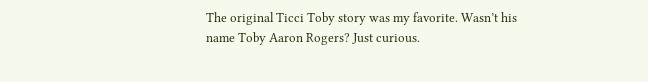The original Ticci Toby story was my favorite. Wasn’t his name Toby Aaron Rogers? Just curious.